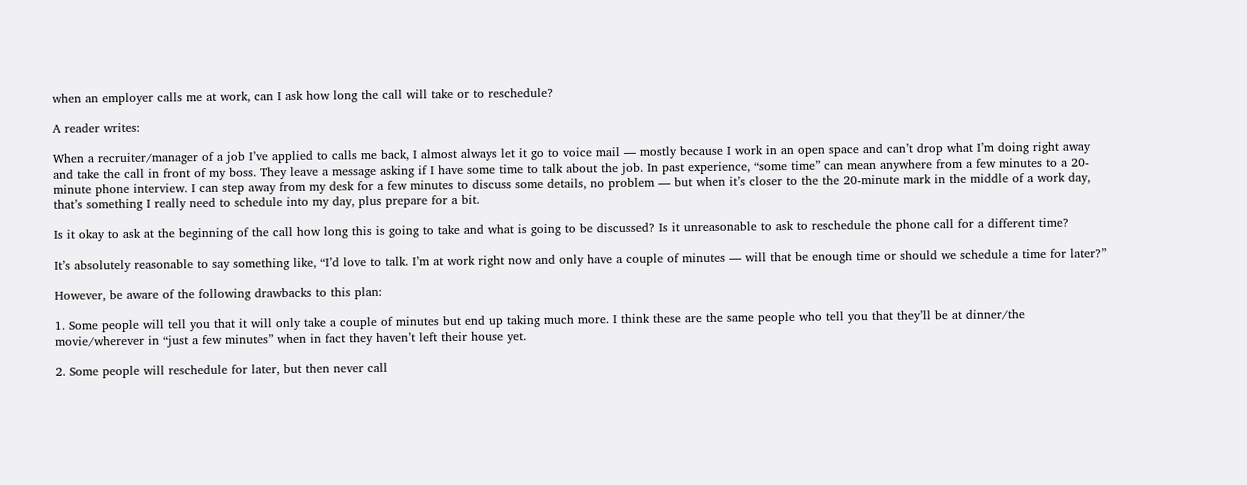when an employer calls me at work, can I ask how long the call will take or to reschedule?

A reader writes:

When a recruiter/manager of a job I’ve applied to calls me back, I almost always let it go to voice mail — mostly because I work in an open space and can’t drop what I’m doing right away and take the call in front of my boss. They leave a message asking if I have some time to talk about the job. In past experience, “some time” can mean anywhere from a few minutes to a 20-minute phone interview. I can step away from my desk for a few minutes to discuss some details, no problem — but when it’s closer to the the 20-minute mark in the middle of a work day, that’s something I really need to schedule into my day, plus prepare for a bit.

Is it okay to ask at the beginning of the call how long this is going to take and what is going to be discussed? Is it unreasonable to ask to reschedule the phone call for a different time?

It’s absolutely reasonable to say something like, “I’d love to talk. I’m at work right now and only have a couple of minutes — will that be enough time or should we schedule a time for later?”

However, be aware of the following drawbacks to this plan:

1. Some people will tell you that it will only take a couple of minutes but end up taking much more. I think these are the same people who tell you that they’ll be at dinner/the movie/wherever in “just a few minutes” when in fact they haven’t left their house yet.

2. Some people will reschedule for later, but then never call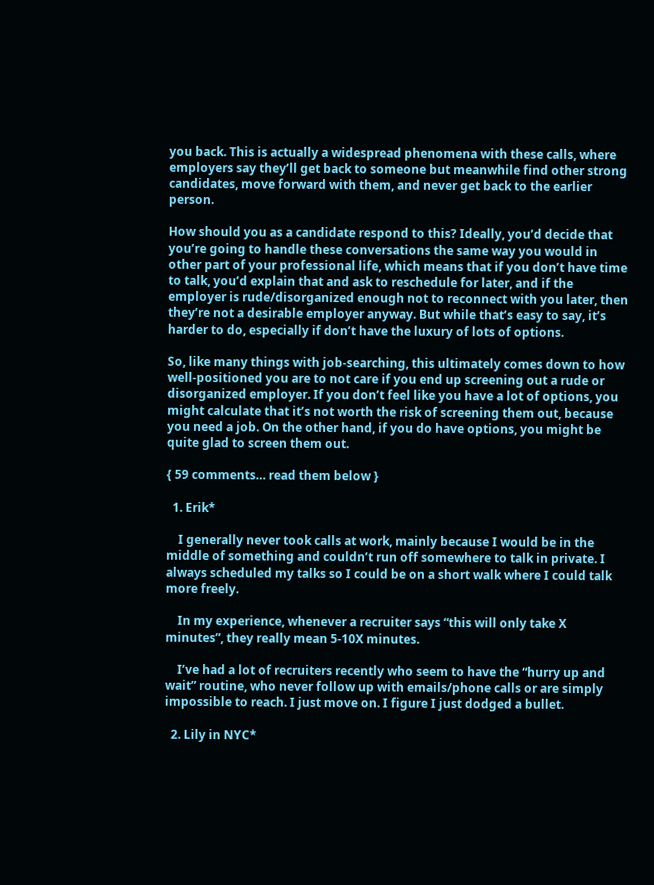you back. This is actually a widespread phenomena with these calls, where employers say they’ll get back to someone but meanwhile find other strong candidates, move forward with them, and never get back to the earlier person.

How should you as a candidate respond to this? Ideally, you’d decide that you’re going to handle these conversations the same way you would in other part of your professional life, which means that if you don’t have time to talk, you’d explain that and ask to reschedule for later, and if the employer is rude/disorganized enough not to reconnect with you later, then they’re not a desirable employer anyway. But while that’s easy to say, it’s harder to do, especially if don’t have the luxury of lots of options.

So, like many things with job-searching, this ultimately comes down to how well-positioned you are to not care if you end up screening out a rude or disorganized employer. If you don’t feel like you have a lot of options, you might calculate that it’s not worth the risk of screening them out, because you need a job. On the other hand, if you do have options, you might be quite glad to screen them out.

{ 59 comments… read them below }

  1. Erik*

    I generally never took calls at work, mainly because I would be in the middle of something and couldn’t run off somewhere to talk in private. I always scheduled my talks so I could be on a short walk where I could talk more freely.

    In my experience, whenever a recruiter says “this will only take X minutes”, they really mean 5-10X minutes.

    I’ve had a lot of recruiters recently who seem to have the “hurry up and wait” routine, who never follow up with emails/phone calls or are simply impossible to reach. I just move on. I figure I just dodged a bullet.

  2. Lily in NYC*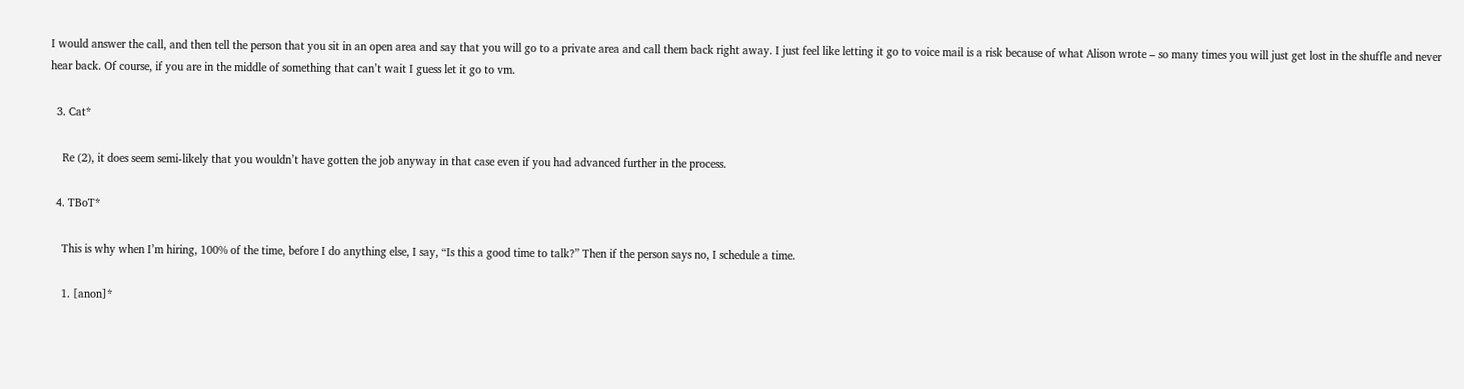I would answer the call, and then tell the person that you sit in an open area and say that you will go to a private area and call them back right away. I just feel like letting it go to voice mail is a risk because of what Alison wrote – so many times you will just get lost in the shuffle and never hear back. Of course, if you are in the middle of something that can’t wait I guess let it go to vm.

  3. Cat*

    Re (2), it does seem semi-likely that you wouldn’t have gotten the job anyway in that case even if you had advanced further in the process.

  4. TBoT*

    This is why when I’m hiring, 100% of the time, before I do anything else, I say, “Is this a good time to talk?” Then if the person says no, I schedule a time.

    1. [anon]*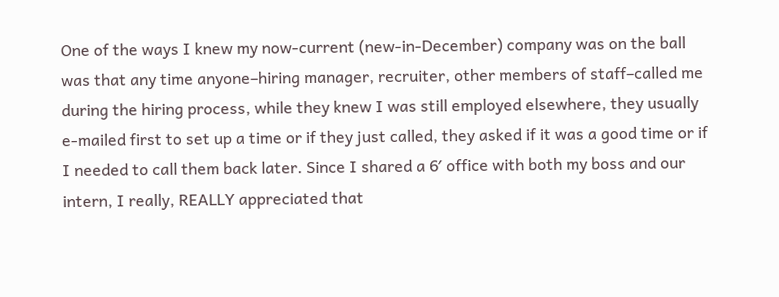One of the ways I knew my now-current (new-in-December) company was on the ball was that any time anyone–hiring manager, recruiter, other members of staff–called me during the hiring process, while they knew I was still employed elsewhere, they usually e-mailed first to set up a time or if they just called, they asked if it was a good time or if I needed to call them back later. Since I shared a 6′ office with both my boss and our intern, I really, REALLY appreciated that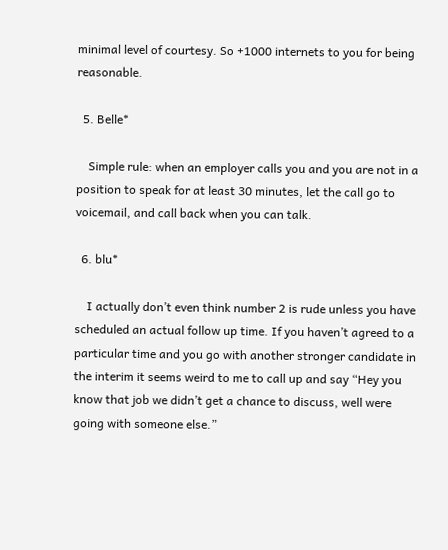minimal level of courtesy. So +1000 internets to you for being reasonable.

  5. Belle*

    Simple rule: when an employer calls you and you are not in a position to speak for at least 30 minutes, let the call go to voicemail, and call back when you can talk.

  6. blu*

    I actually don’t even think number 2 is rude unless you have scheduled an actual follow up time. If you haven’t agreed to a particular time and you go with another stronger candidate in the interim it seems weird to me to call up and say “Hey you know that job we didn’t get a chance to discuss, well were going with someone else.”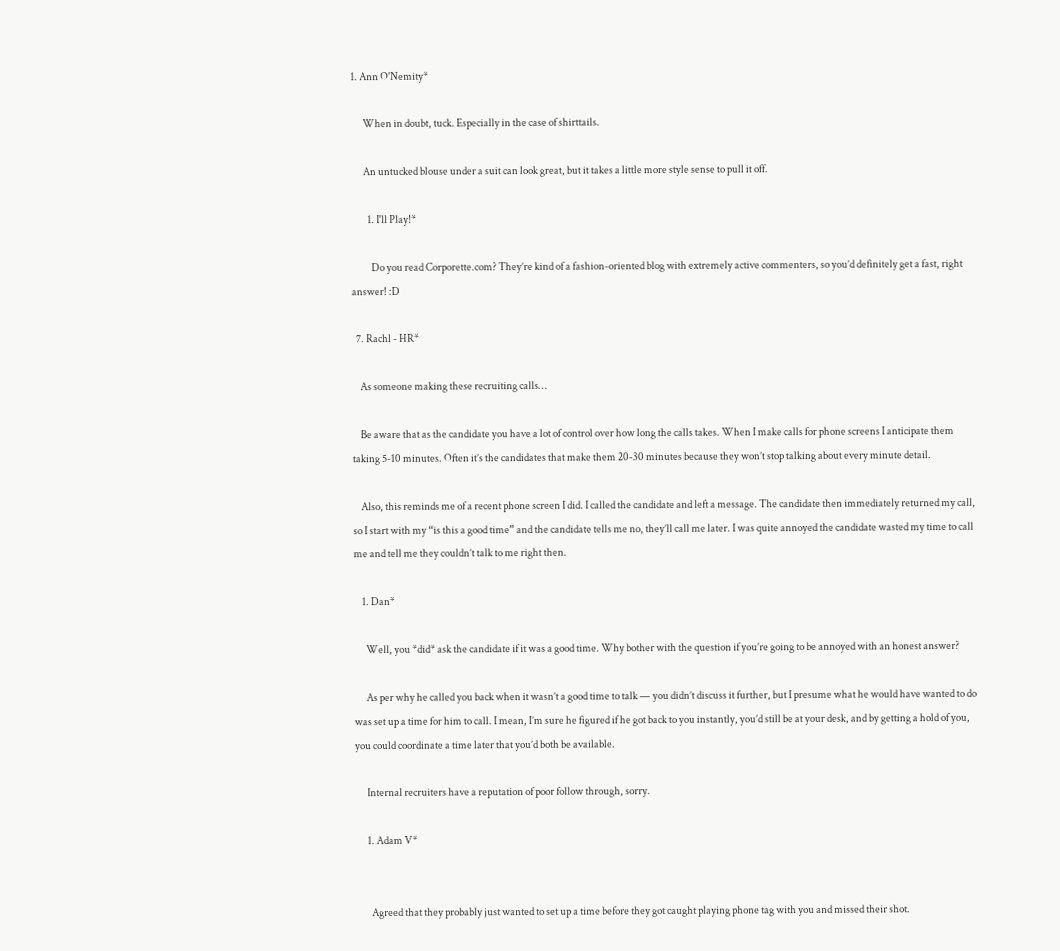1. Ann O'Nemity*

      When in doubt, tuck. Especially in the case of shirttails.

      An untucked blouse under a suit can look great, but it takes a little more style sense to pull it off.

        1. I'll Play!*

          Do you read Corporette.com? They’re kind of a fashion-oriented blog with extremely active commenters, so you’d definitely get a fast, right answer! :D

  7. Rachl - HR*

    As someone making these recruiting calls…

    Be aware that as the candidate you have a lot of control over how long the calls takes. When I make calls for phone screens I anticipate them taking 5-10 minutes. Often it’s the candidates that make them 20-30 minutes because they won’t stop talking about every minute detail.

    Also, this reminds me of a recent phone screen I did. I called the candidate and left a message. The candidate then immediately returned my call, so I start with my “is this a good time” and the candidate tells me no, they’ll call me later. I was quite annoyed the candidate wasted my time to call me and tell me they couldn’t talk to me right then.

    1. Dan*

      Well, you *did* ask the candidate if it was a good time. Why bother with the question if you’re going to be annoyed with an honest answer?

      As per why he called you back when it wasn’t a good time to talk — you didn’t discuss it further, but I presume what he would have wanted to do was set up a time for him to call. I mean, I’m sure he figured if he got back to you instantly, you’d still be at your desk, and by getting a hold of you, you could coordinate a time later that you’d both be available.

      Internal recruiters have a reputation of poor follow through, sorry.

      1. Adam V*


        Agreed that they probably just wanted to set up a time before they got caught playing phone tag with you and missed their shot.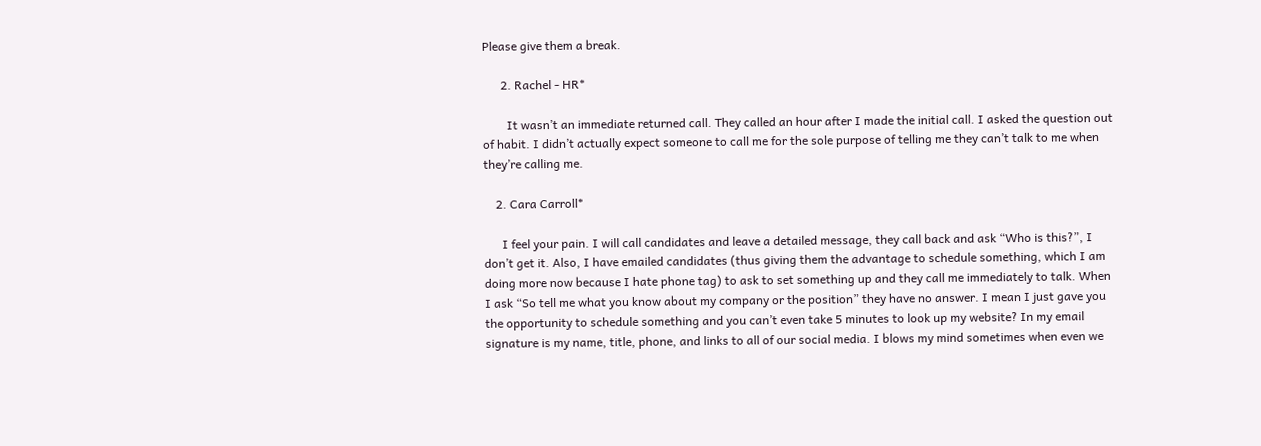Please give them a break.

      2. Rachel - HR*

        It wasn’t an immediate returned call. They called an hour after I made the initial call. I asked the question out of habit. I didn’t actually expect someone to call me for the sole purpose of telling me they can’t talk to me when they’re calling me.

    2. Cara Carroll*

      I feel your pain. I will call candidates and leave a detailed message, they call back and ask “Who is this?”, I don’t get it. Also, I have emailed candidates (thus giving them the advantage to schedule something, which I am doing more now because I hate phone tag) to ask to set something up and they call me immediately to talk. When I ask “So tell me what you know about my company or the position” they have no answer. I mean I just gave you the opportunity to schedule something and you can’t even take 5 minutes to look up my website? In my email signature is my name, title, phone, and links to all of our social media. I blows my mind sometimes when even we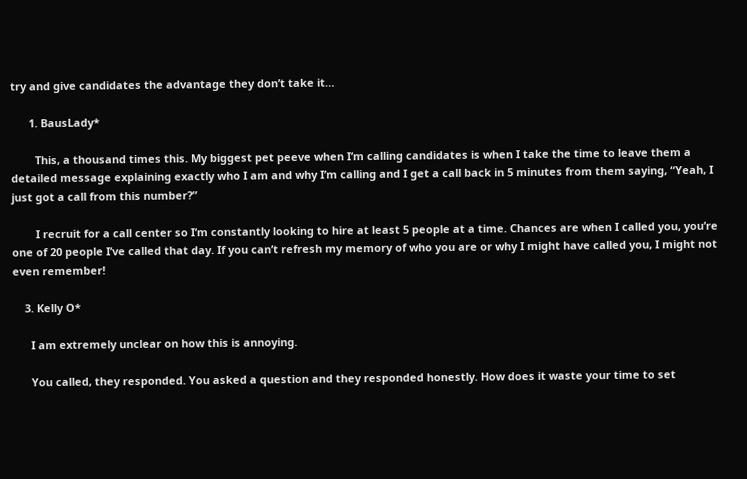try and give candidates the advantage they don’t take it…

      1. BausLady*

        This, a thousand times this. My biggest pet peeve when I’m calling candidates is when I take the time to leave them a detailed message explaining exactly who I am and why I’m calling and I get a call back in 5 minutes from them saying, “Yeah, I just got a call from this number?”

        I recruit for a call center so I’m constantly looking to hire at least 5 people at a time. Chances are when I called you, you’re one of 20 people I’ve called that day. If you can’t refresh my memory of who you are or why I might have called you, I might not even remember!

    3. Kelly O*

      I am extremely unclear on how this is annoying.

      You called, they responded. You asked a question and they responded honestly. How does it waste your time to set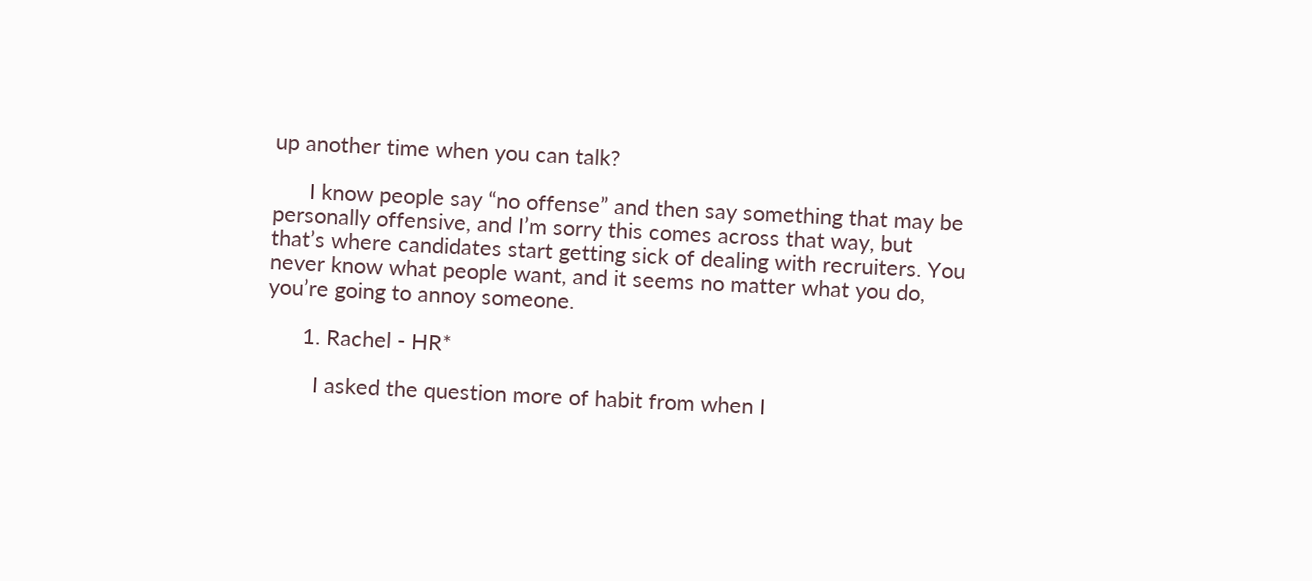up another time when you can talk?

      I know people say “no offense” and then say something that may be personally offensive, and I’m sorry this comes across that way, but that’s where candidates start getting sick of dealing with recruiters. You never know what people want, and it seems no matter what you do, you’re going to annoy someone.

      1. Rachel - HR*

        I asked the question more of habit from when I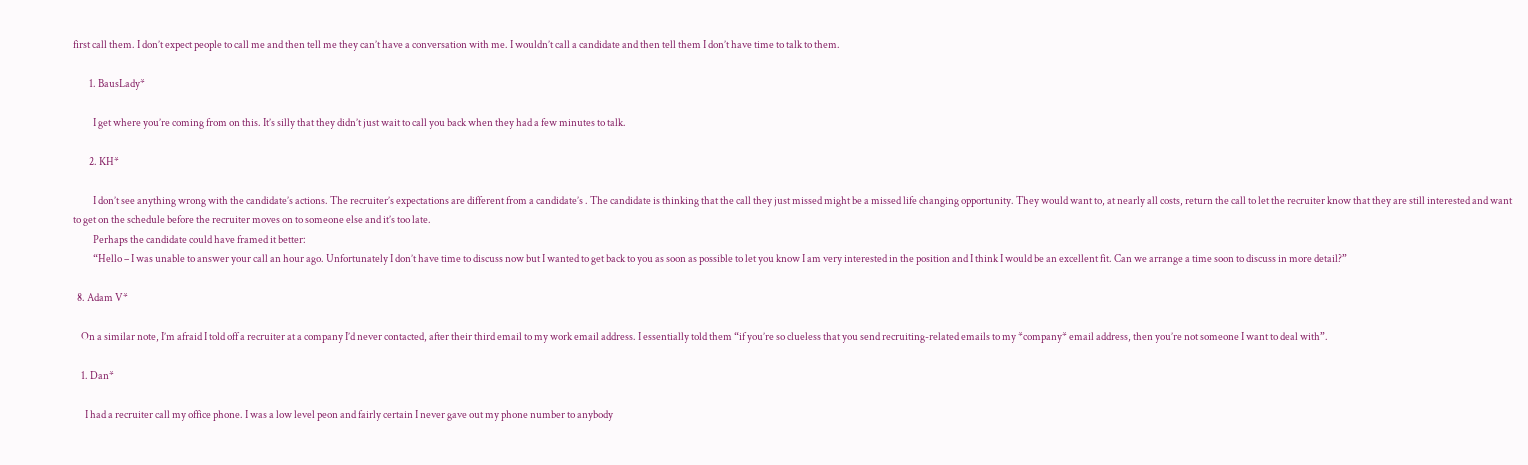first call them. I don’t expect people to call me and then tell me they can’t have a conversation with me. I wouldn’t call a candidate and then tell them I don’t have time to talk to them.

        1. BausLady*

          I get where you’re coming from on this. It’s silly that they didn’t just wait to call you back when they had a few minutes to talk.

        2. KH*

          I don’t see anything wrong with the candidate’s actions. The recruiter’s expectations are different from a candidate’s . The candidate is thinking that the call they just missed might be a missed life changing opportunity. They would want to, at nearly all costs, return the call to let the recruiter know that they are still interested and want to get on the schedule before the recruiter moves on to someone else and it’s too late.
          Perhaps the candidate could have framed it better:
          “Hello – I was unable to answer your call an hour ago. Unfortunately I don’t have time to discuss now but I wanted to get back to you as soon as possible to let you know I am very interested in the position and I think I would be an excellent fit. Can we arrange a time soon to discuss in more detail?”

  8. Adam V*

    On a similar note, I’m afraid I told off a recruiter at a company I’d never contacted, after their third email to my work email address. I essentially told them “if you’re so clueless that you send recruiting-related emails to my *company* email address, then you’re not someone I want to deal with”.

    1. Dan*

      I had a recruiter call my office phone. I was a low level peon and fairly certain I never gave out my phone number to anybody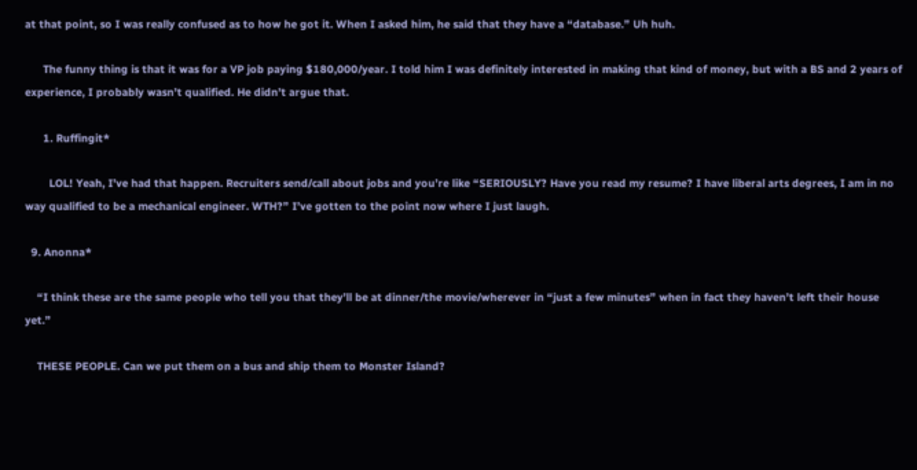at that point, so I was really confused as to how he got it. When I asked him, he said that they have a “database.” Uh huh.

      The funny thing is that it was for a VP job paying $180,000/year. I told him I was definitely interested in making that kind of money, but with a BS and 2 years of experience, I probably wasn’t qualified. He didn’t argue that.

      1. Ruffingit*

        LOL! Yeah, I’ve had that happen. Recruiters send/call about jobs and you’re like “SERIOUSLY? Have you read my resume? I have liberal arts degrees, I am in no way qualified to be a mechanical engineer. WTH?” I’ve gotten to the point now where I just laugh.

  9. Anonna*

    “I think these are the same people who tell you that they’ll be at dinner/the movie/wherever in “just a few minutes” when in fact they haven’t left their house yet.”

    THESE PEOPLE. Can we put them on a bus and ship them to Monster Island?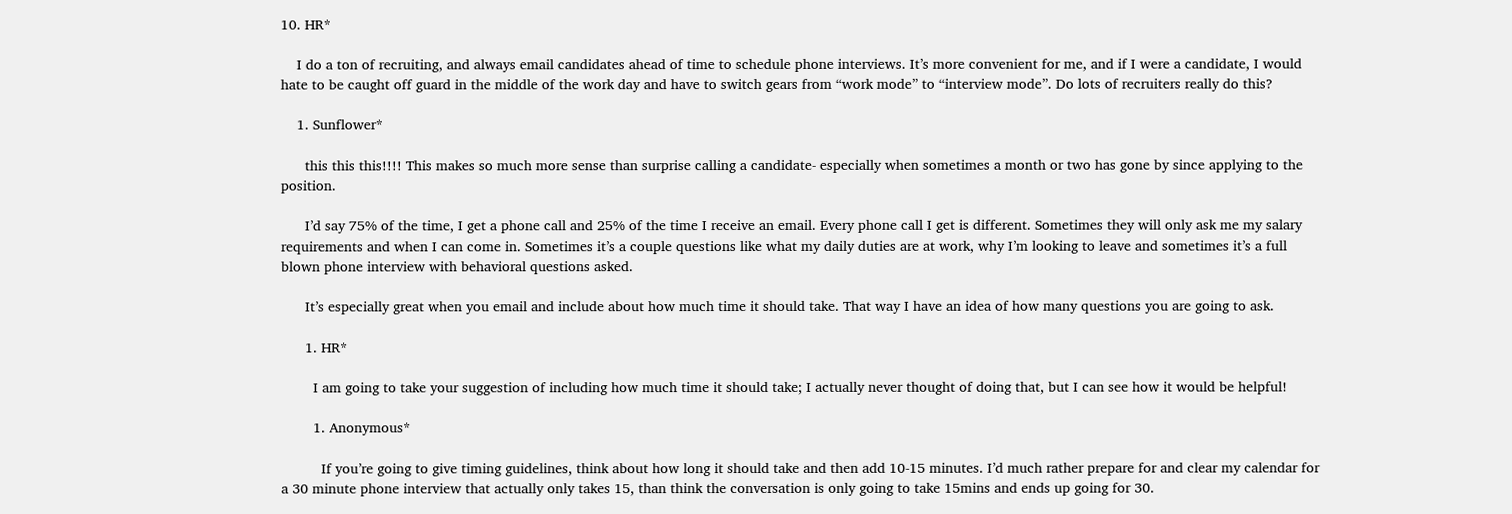10. HR*

    I do a ton of recruiting, and always email candidates ahead of time to schedule phone interviews. It’s more convenient for me, and if I were a candidate, I would hate to be caught off guard in the middle of the work day and have to switch gears from “work mode” to “interview mode”. Do lots of recruiters really do this?

    1. Sunflower*

      this this this!!!! This makes so much more sense than surprise calling a candidate- especially when sometimes a month or two has gone by since applying to the position.

      I’d say 75% of the time, I get a phone call and 25% of the time I receive an email. Every phone call I get is different. Sometimes they will only ask me my salary requirements and when I can come in. Sometimes it’s a couple questions like what my daily duties are at work, why I’m looking to leave and sometimes it’s a full blown phone interview with behavioral questions asked.

      It’s especially great when you email and include about how much time it should take. That way I have an idea of how many questions you are going to ask.

      1. HR*

        I am going to take your suggestion of including how much time it should take; I actually never thought of doing that, but I can see how it would be helpful!

        1. Anonymous*

          If you’re going to give timing guidelines, think about how long it should take and then add 10-15 minutes. I’d much rather prepare for and clear my calendar for a 30 minute phone interview that actually only takes 15, than think the conversation is only going to take 15mins and ends up going for 30.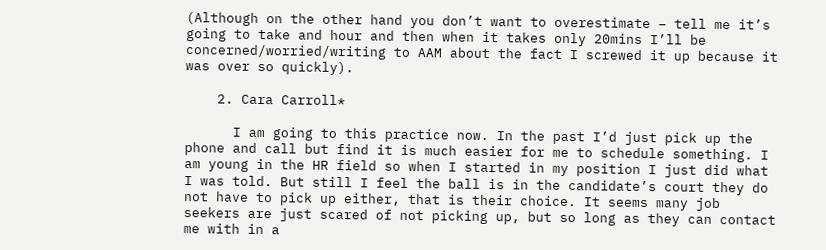(Although on the other hand you don’t want to overestimate – tell me it’s going to take and hour and then when it takes only 20mins I’ll be concerned/worried/writing to AAM about the fact I screwed it up because it was over so quickly).

    2. Cara Carroll*

      I am going to this practice now. In the past I’d just pick up the phone and call but find it is much easier for me to schedule something. I am young in the HR field so when I started in my position I just did what I was told. But still I feel the ball is in the candidate’s court they do not have to pick up either, that is their choice. It seems many job seekers are just scared of not picking up, but so long as they can contact me with in a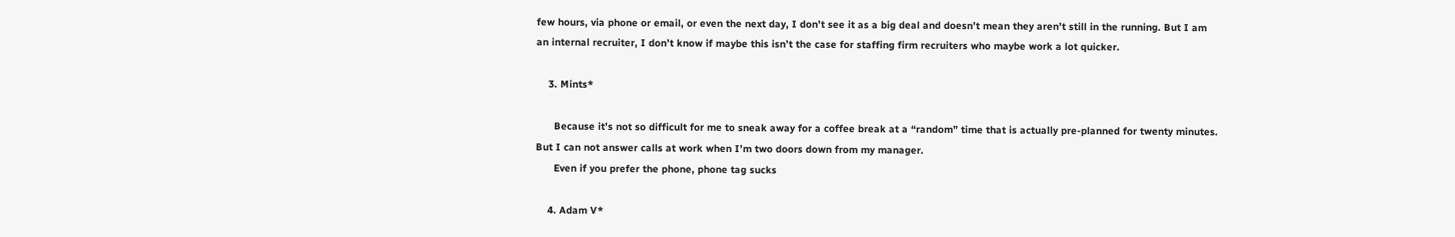few hours, via phone or email, or even the next day, I don’t see it as a big deal and doesn’t mean they aren’t still in the running. But I am an internal recruiter, I don’t know if maybe this isn’t the case for staffing firm recruiters who maybe work a lot quicker.

    3. Mints*

      Because it’s not so difficult for me to sneak away for a coffee break at a “random” time that is actually pre-planned for twenty minutes. But I can not answer calls at work when I’m two doors down from my manager.
      Even if you prefer the phone, phone tag sucks

    4. Adam V*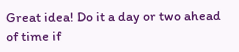Great idea! Do it a day or two ahead of time if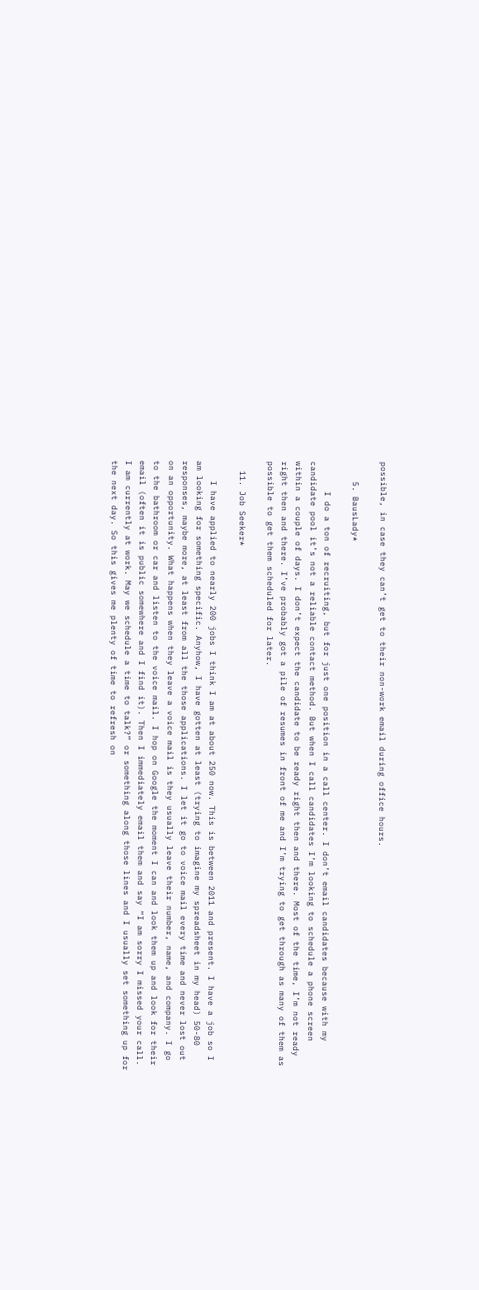possible, in case they can’t get to their non-work email during office hours.

    5. BausLady*

      I do a ton of recruiting, but for just one position in a call center. I don’t email candidates because with my candidate pool it’s not a reliable contact method. But when I call candidates I’m looking to schedule a phone screen within a couple of days. I don’t expect the candidate to be ready right then and there. Most of the time, I’m not ready right then and there. I’ve probably got a pile of resumes in front of me and I’m trying to get through as many of them as possible to get them scheduled for later.

  11. Job Seeker*

    I have applied to nearly 200 jobs I think I am at about 250 now. This is between 2011 and present. I have a job so I am looking for something specific. Anyhow, I have gotten at least (trying to imagine my spreadsheet in my head) 50-80 responses, maybe more, at least from all the those applications. I let it go to voice mail every time and never lost out on an opportunity. What happens when they leave a voice mail is they usually leave their number, name, and company. I go to the bathroom or car and listen to the voice mail. I hop on Google the moment I can and look them up and look for their email (often it is public somewhere and I find it). Then I immediately email them and say “I am sorry I missed your call. I am currently at work. May we schedule a time to talk?” or something along those lines and I usually set something up for the next day. So this gives me plenty of time to refresh on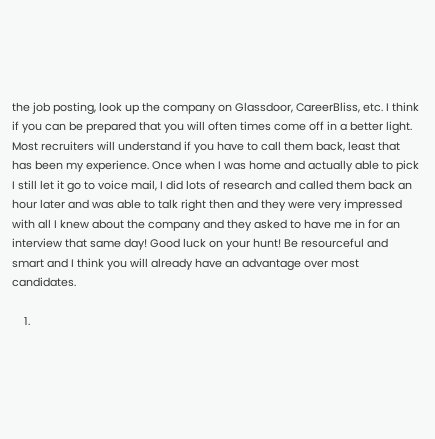the job posting, look up the company on Glassdoor, CareerBliss, etc. I think if you can be prepared that you will often times come off in a better light. Most recruiters will understand if you have to call them back, least that has been my experience. Once when I was home and actually able to pick I still let it go to voice mail, I did lots of research and called them back an hour later and was able to talk right then and they were very impressed with all I knew about the company and they asked to have me in for an interview that same day! Good luck on your hunt! Be resourceful and smart and I think you will already have an advantage over most candidates.

    1.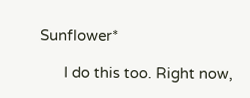Sunflower*

      I do this too. Right now,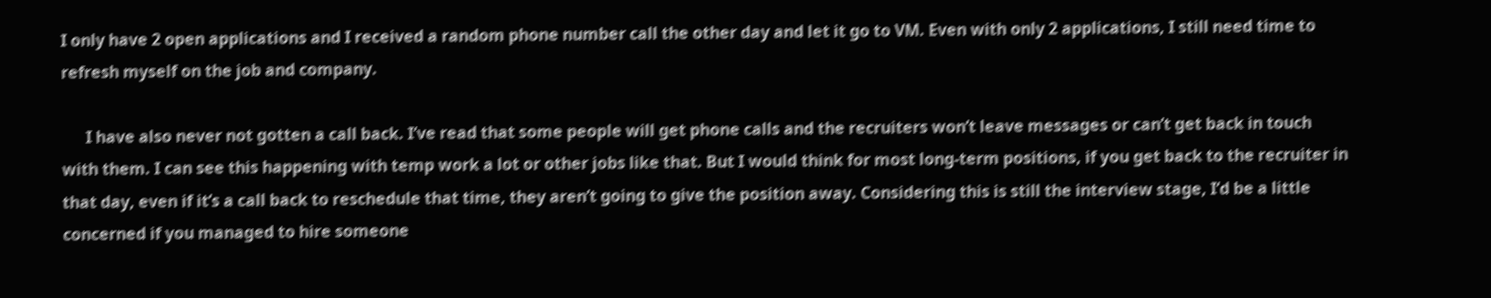I only have 2 open applications and I received a random phone number call the other day and let it go to VM. Even with only 2 applications, I still need time to refresh myself on the job and company.

      I have also never not gotten a call back. I’ve read that some people will get phone calls and the recruiters won’t leave messages or can’t get back in touch with them. I can see this happening with temp work a lot or other jobs like that. But I would think for most long-term positions, if you get back to the recruiter in that day, even if it’s a call back to reschedule that time, they aren’t going to give the position away. Considering this is still the interview stage, I’d be a little concerned if you managed to hire someone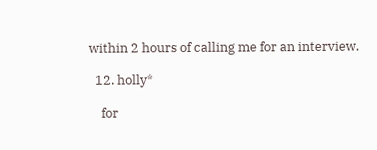within 2 hours of calling me for an interview.

  12. holly*

    for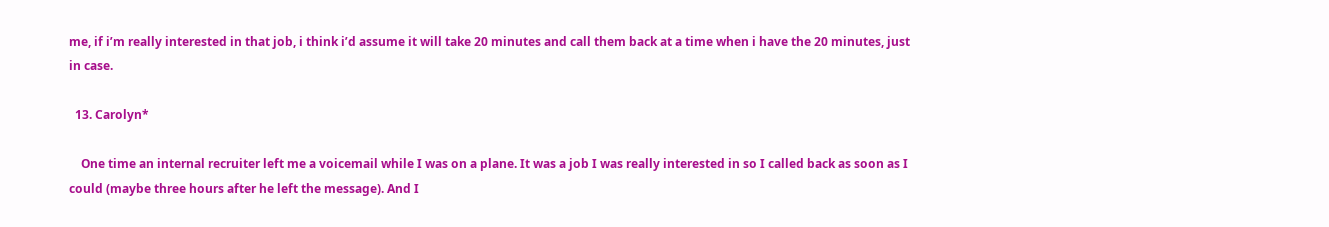me, if i’m really interested in that job, i think i’d assume it will take 20 minutes and call them back at a time when i have the 20 minutes, just in case.

  13. Carolyn*

    One time an internal recruiter left me a voicemail while I was on a plane. It was a job I was really interested in so I called back as soon as I could (maybe three hours after he left the message). And I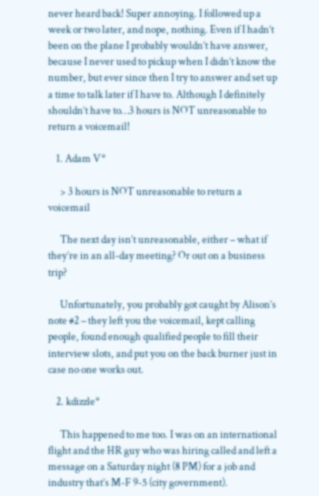never heard back! Super annoying. I followed up a week or two later, and nope, nothing. Even if I hadn’t been on the plane I probably wouldn’t have answer, because I never used to pickup when I didn’t know the number, but ever since then I try to answer and set up a time to talk later if I have to. Although I definitely shouldn’t have to…3 hours is NOT unreasonable to return a voicemail!

    1. Adam V*

      > 3 hours is NOT unreasonable to return a voicemail

      The next day isn’t unreasonable, either – what if they’re in an all-day meeting? Or out on a business trip?

      Unfortunately, you probably got caught by Alison’s note #2 – they left you the voicemail, kept calling people, found enough qualified people to fill their interview slots, and put you on the back burner just in case no one works out.

    2. kdizzle*

      This happened to me too. I was on an international flight and the HR guy who was hiring called and left a message on a Saturday night (8 PM) for a job and industry that’s M-F 9-5 (city government).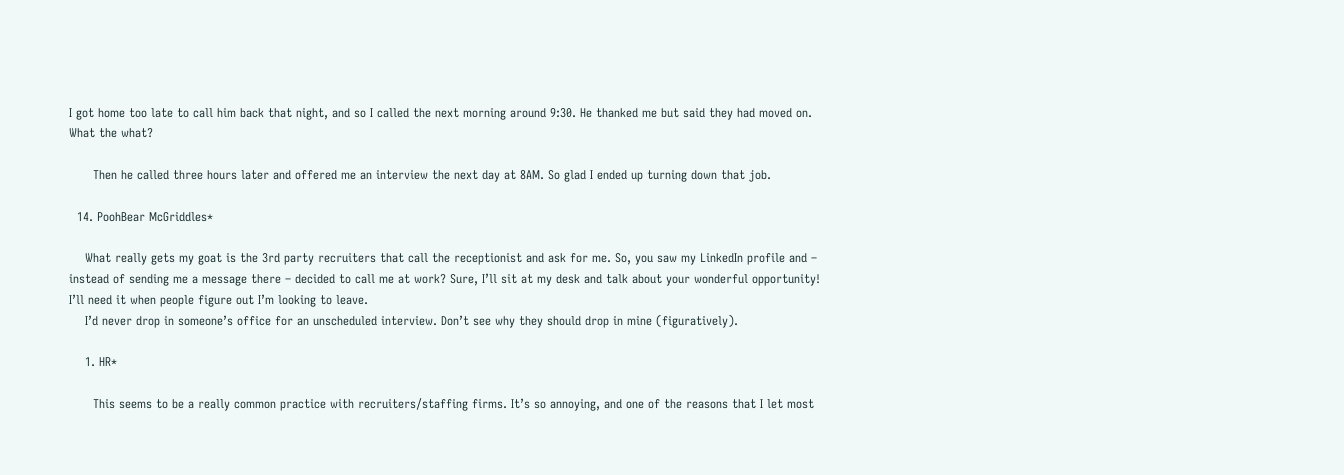I got home too late to call him back that night, and so I called the next morning around 9:30. He thanked me but said they had moved on. What the what?

      Then he called three hours later and offered me an interview the next day at 8AM. So glad I ended up turning down that job.

  14. PoohBear McGriddles*

    What really gets my goat is the 3rd party recruiters that call the receptionist and ask for me. So, you saw my LinkedIn profile and – instead of sending me a message there – decided to call me at work? Sure, I’ll sit at my desk and talk about your wonderful opportunity! I’ll need it when people figure out I’m looking to leave.
    I’d never drop in someone’s office for an unscheduled interview. Don’t see why they should drop in mine (figuratively).

    1. HR*

      This seems to be a really common practice with recruiters/staffing firms. It’s so annoying, and one of the reasons that I let most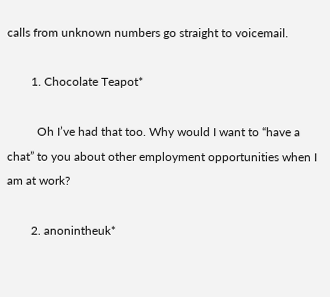calls from unknown numbers go straight to voicemail.

        1. Chocolate Teapot*

          Oh I’ve had that too. Why would I want to “have a chat” to you about other employment opportunities when I am at work?

        2. anonintheuk*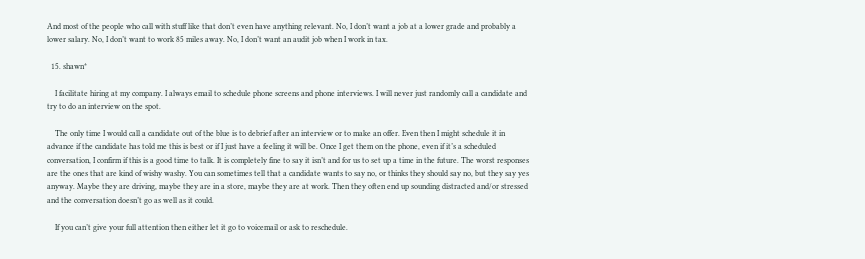And most of the people who call with stuff like that don’t even have anything relevant. No, I don’t want a job at a lower grade and probably a lower salary. No, I don’t want to work 85 miles away. No, I don’t want an audit job when I work in tax.

  15. shawn*

    I facilitate hiring at my company. I always email to schedule phone screens and phone interviews. I will never just randomly call a candidate and try to do an interview on the spot.

    The only time I would call a candidate out of the blue is to debrief after an interview or to make an offer. Even then I might schedule it in advance if the candidate has told me this is best or if I just have a feeling it will be. Once I get them on the phone, even if it’s a scheduled conversation, I confirm if this is a good time to talk. It is completely fine to say it isn’t and for us to set up a time in the future. The worst responses are the ones that are kind of wishy washy. You can sometimes tell that a candidate wants to say no, or thinks they should say no, but they say yes anyway. Maybe they are driving, maybe they are in a store, maybe they are at work. Then they often end up sounding distracted and/or stressed and the conversation doesn’t go as well as it could.

    If you can’t give your full attention then either let it go to voicemail or ask to reschedule.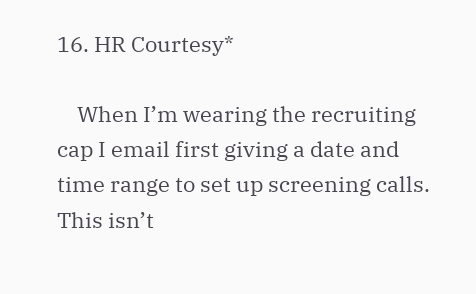16. HR Courtesy*

    When I’m wearing the recruiting cap I email first giving a date and time range to set up screening calls. This isn’t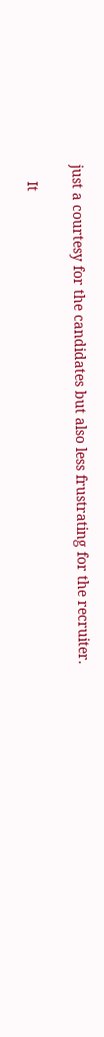just a courtesy for the candidates but also less frustrating for the recruiter.

    It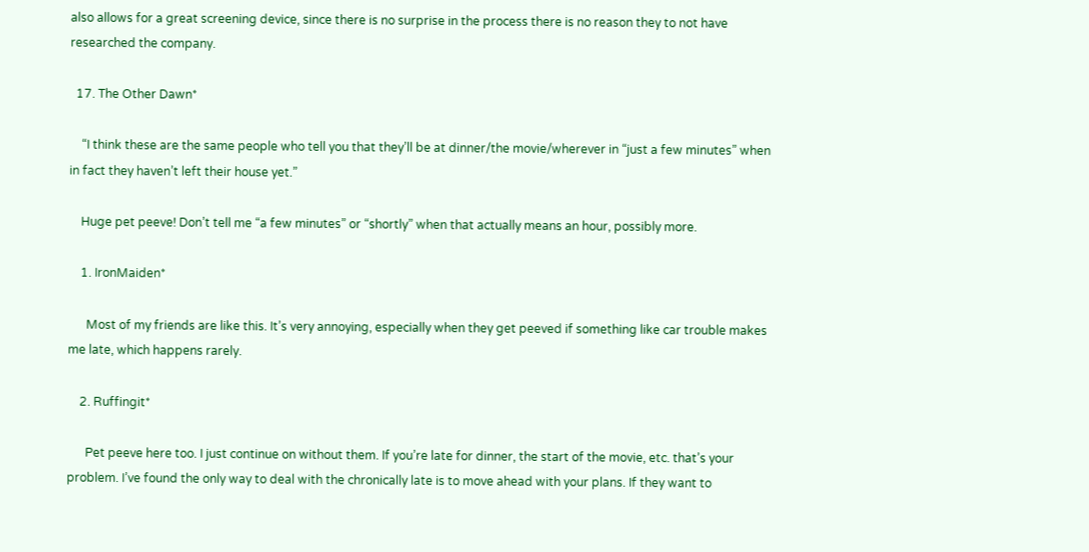also allows for a great screening device, since there is no surprise in the process there is no reason they to not have researched the company.

  17. The Other Dawn*

    “I think these are the same people who tell you that they’ll be at dinner/the movie/wherever in “just a few minutes” when in fact they haven’t left their house yet.”

    Huge pet peeve! Don’t tell me “a few minutes” or “shortly” when that actually means an hour, possibly more.

    1. IronMaiden*

      Most of my friends are like this. It’s very annoying, especially when they get peeved if something like car trouble makes me late, which happens rarely.

    2. Ruffingit*

      Pet peeve here too. I just continue on without them. If you’re late for dinner, the start of the movie, etc. that’s your problem. I’ve found the only way to deal with the chronically late is to move ahead with your plans. If they want to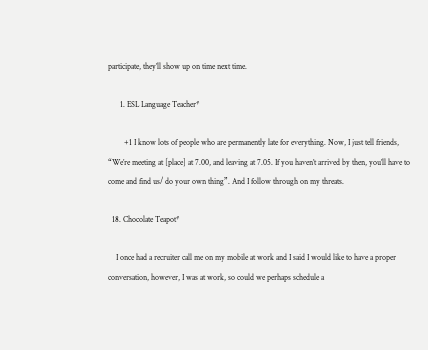participate, they’ll show up on time next time.

      1. ESL Language Teacher*

        +1 I know lots of people who are permanently late for everything. Now, I just tell friends, “We’re meeting at [place] at 7.00, and leaving at 7.05. If you haven’t arrived by then, you’ll have to come and find us/ do your own thing”. And I follow through on my threats.

  18. Chocolate Teapot*

    I once had a recruiter call me on my mobile at work and I said I would like to have a proper conversation, however, I was at work, so could we perhaps schedule a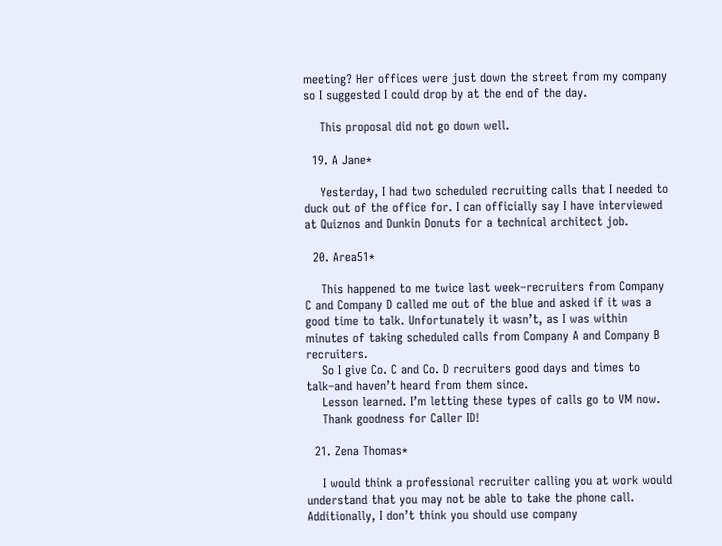meeting? Her offices were just down the street from my company so I suggested I could drop by at the end of the day.

    This proposal did not go down well.

  19. A Jane*

    Yesterday, I had two scheduled recruiting calls that I needed to duck out of the office for. I can officially say I have interviewed at Quiznos and Dunkin Donuts for a technical architect job.

  20. Area51*

    This happened to me twice last week–recruiters from Company C and Company D called me out of the blue and asked if it was a good time to talk. Unfortunately it wasn’t, as I was within minutes of taking scheduled calls from Company A and Company B recruiters.
    So I give Co. C and Co. D recruiters good days and times to talk–and haven’t heard from them since.
    Lesson learned. I’m letting these types of calls go to VM now.
    Thank goodness for Caller ID!

  21. Zena Thomas*

    I would think a professional recruiter calling you at work would understand that you may not be able to take the phone call. Additionally, I don’t think you should use company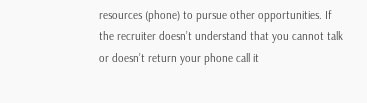resources (phone) to pursue other opportunities. If the recruiter doesn’t understand that you cannot talk or doesn’t return your phone call it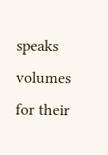speaks volumes for their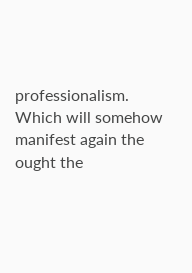professionalism. Which will somehow manifest again the ought the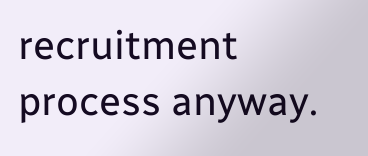recruitment process anyway.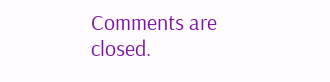Comments are closed.